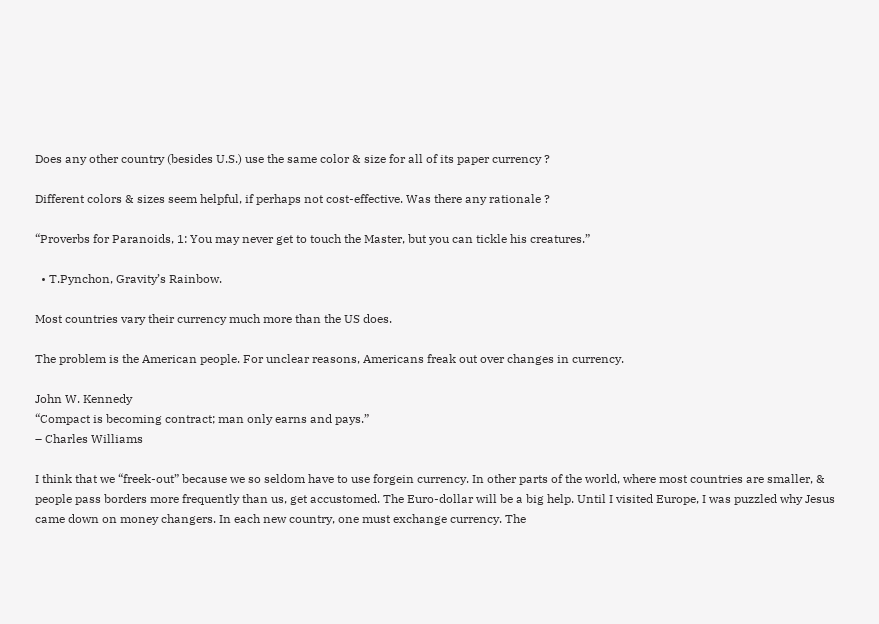Does any other country (besides U.S.) use the same color & size for all of its paper currency ?

Different colors & sizes seem helpful, if perhaps not cost-effective. Was there any rationale ?

“Proverbs for Paranoids, 1: You may never get to touch the Master, but you can tickle his creatures.”

  • T.Pynchon, Gravity’s Rainbow.

Most countries vary their currency much more than the US does.

The problem is the American people. For unclear reasons, Americans freak out over changes in currency.

John W. Kennedy
“Compact is becoming contract; man only earns and pays.”
– Charles Williams

I think that we “freek-out” because we so seldom have to use forgein currency. In other parts of the world, where most countries are smaller, & people pass borders more frequently than us, get accustomed. The Euro-dollar will be a big help. Until I visited Europe, I was puzzled why Jesus came down on money changers. In each new country, one must exchange currency. The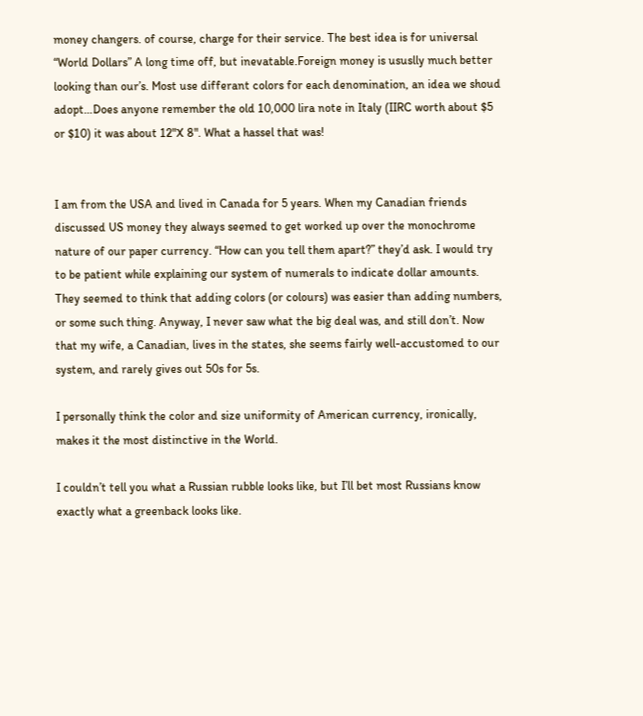money changers. of course, charge for their service. The best idea is for universal “World Dollars” A long time off, but inevatable.Foreign money is ususlly much better looking than our’s. Most use differant colors for each denomination, an idea we shoud adopt…Does anyone remember the old 10,000 lira note in Italy (IIRC worth about $5 or $10) it was about 12"X 8". What a hassel that was!


I am from the USA and lived in Canada for 5 years. When my Canadian friends discussed US money they always seemed to get worked up over the monochrome nature of our paper currency. “How can you tell them apart?” they’d ask. I would try to be patient while explaining our system of numerals to indicate dollar amounts. They seemed to think that adding colors (or colours) was easier than adding numbers, or some such thing. Anyway, I never saw what the big deal was, and still don’t. Now that my wife, a Canadian, lives in the states, she seems fairly well-accustomed to our system, and rarely gives out 50s for 5s.

I personally think the color and size uniformity of American currency, ironically, makes it the most distinctive in the World.

I couldn’t tell you what a Russian rubble looks like, but I’ll bet most Russians know exactly what a greenback looks like.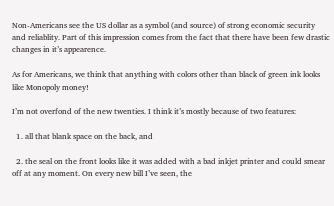Non-Americans see the US dollar as a symbol (and source) of strong economic security and reliablity. Part of this impression comes from the fact that there have been few drastic changes in it’s appearence.

As for Americans, we think that anything with colors other than black of green ink looks like Monopoly money!

I’m not overfond of the new twenties. I think it’s mostly because of two features:

  1. all that blank space on the back, and

  2. the seal on the front looks like it was added with a bad inkjet printer and could smear off at any moment. On every new bill I’ve seen, the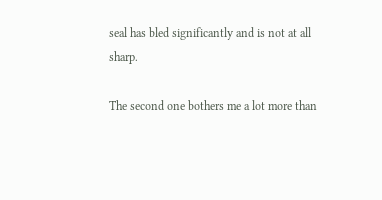seal has bled significantly and is not at all sharp.

The second one bothers me a lot more than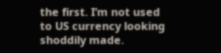the first. I’m not used to US currency looking shoddily made.